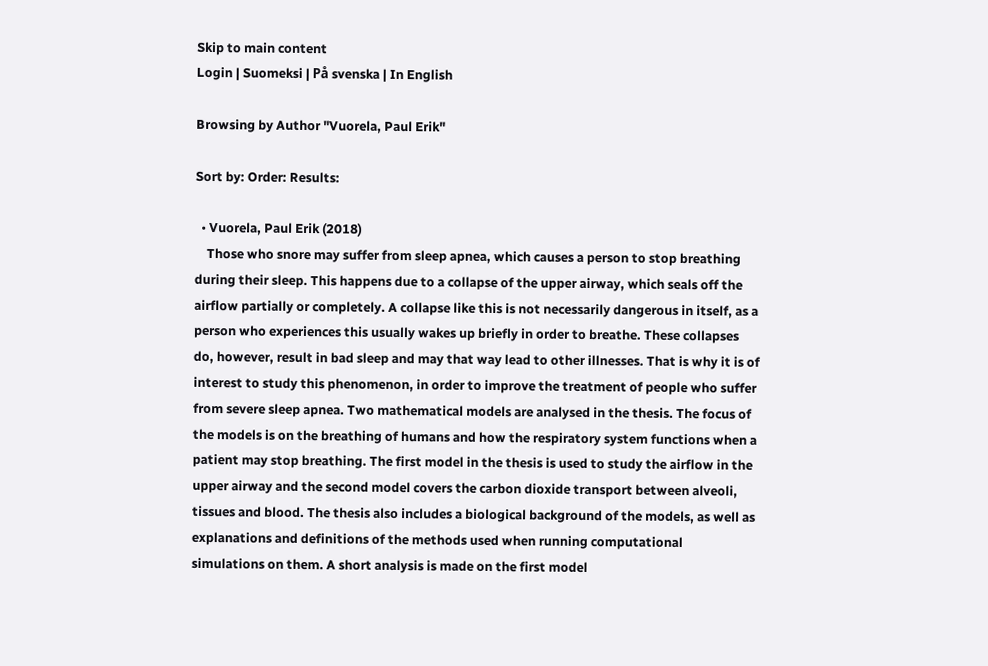Skip to main content
Login | Suomeksi | På svenska | In English

Browsing by Author "Vuorela, Paul Erik"

Sort by: Order: Results:

  • Vuorela, Paul Erik (2018)
    Those who snore may suffer from sleep apnea, which causes a person to stop breathing during their sleep. This happens due to a collapse of the upper airway, which seals off the airflow partially or completely. A collapse like this is not necessarily dangerous in itself, as a person who experiences this usually wakes up briefly in order to breathe. These collapses do, however, result in bad sleep and may that way lead to other illnesses. That is why it is of interest to study this phenomenon, in order to improve the treatment of people who suffer from severe sleep apnea. Two mathematical models are analysed in the thesis. The focus of the models is on the breathing of humans and how the respiratory system functions when a patient may stop breathing. The first model in the thesis is used to study the airflow in the upper airway and the second model covers the carbon dioxide transport between alveoli, tissues and blood. The thesis also includes a biological background of the models, as well as explanations and definitions of the methods used when running computational simulations on them. A short analysis is made on the first model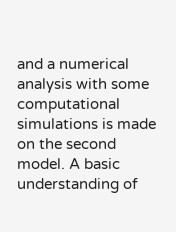and a numerical analysis with some computational simulations is made on the second model. A basic understanding of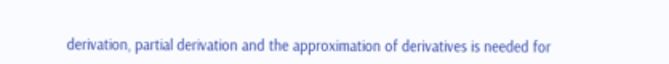derivation, partial derivation and the approximation of derivatives is needed for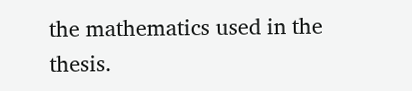the mathematics used in the thesis.